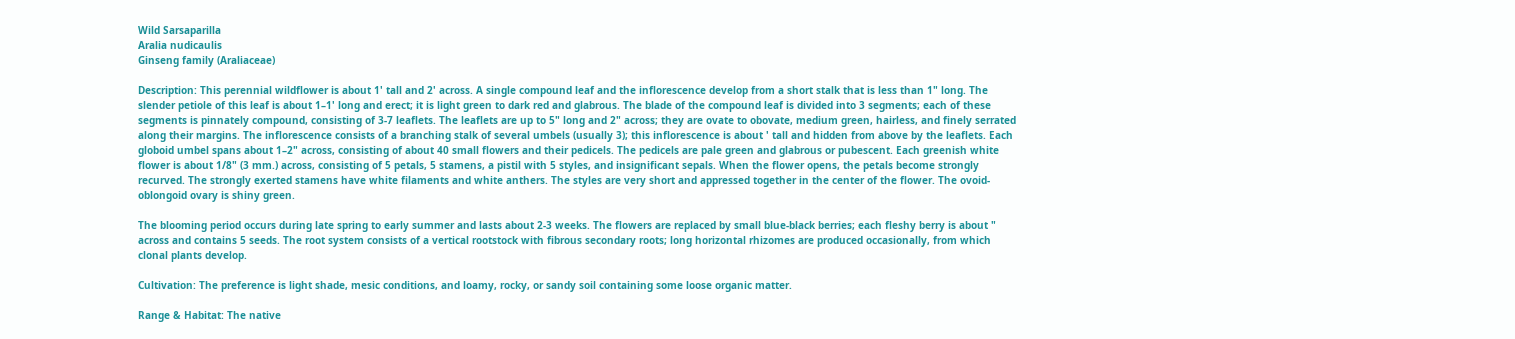Wild Sarsaparilla
Aralia nudicaulis
Ginseng family (Araliaceae)

Description: This perennial wildflower is about 1' tall and 2' across. A single compound leaf and the inflorescence develop from a short stalk that is less than 1" long. The slender petiole of this leaf is about 1–1' long and erect; it is light green to dark red and glabrous. The blade of the compound leaf is divided into 3 segments; each of these segments is pinnately compound, consisting of 3-7 leaflets. The leaflets are up to 5" long and 2" across; they are ovate to obovate, medium green, hairless, and finely serrated along their margins. The inflorescence consists of a branching stalk of several umbels (usually 3); this inflorescence is about ' tall and hidden from above by the leaflets. Each globoid umbel spans about 1–2" across, consisting of about 40 small flowers and their pedicels. The pedicels are pale green and glabrous or pubescent. Each greenish white flower is about 1/8" (3 mm.) across, consisting of 5 petals, 5 stamens, a pistil with 5 styles, and insignificant sepals. When the flower opens, the petals become strongly recurved. The strongly exerted stamens have white filaments and white anthers. The styles are very short and appressed together in the center of the flower. The ovoid-oblongoid ovary is shiny green.

The blooming period occurs during late spring to early summer and lasts about 2-3 weeks. The flowers are replaced by small blue-black berries; each fleshy berry is about " across and contains 5 seeds. The root system consists of a vertical rootstock with fibrous secondary roots; long horizontal rhizomes are produced occasionally, from which clonal plants develop.

Cultivation: The preference is light shade, mesic conditions, and loamy, rocky, or sandy soil containing some loose organic matter.

Range & Habitat: The native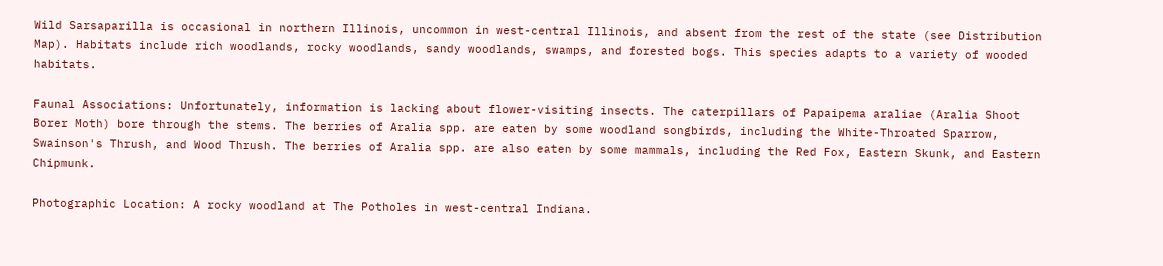Wild Sarsaparilla is occasional in northern Illinois, uncommon in west-central Illinois, and absent from the rest of the state (see Distribution Map). Habitats include rich woodlands, rocky woodlands, sandy woodlands, swamps, and forested bogs. This species adapts to a variety of wooded habitats.

Faunal Associations: Unfortunately, information is lacking about flower-visiting insects. The caterpillars of Papaipema araliae (Aralia Shoot Borer Moth) bore through the stems. The berries of Aralia spp. are eaten by some woodland songbirds, including the White-Throated Sparrow, Swainson's Thrush, and Wood Thrush. The berries of Aralia spp. are also eaten by some mammals, including the Red Fox, Eastern Skunk, and Eastern Chipmunk.

Photographic Location: A rocky woodland at The Potholes in west-central Indiana.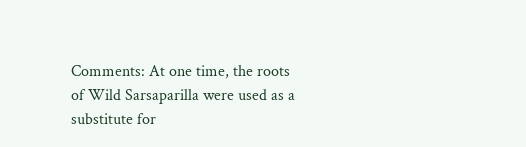Comments: At one time, the roots of Wild Sarsaparilla were used as a substitute for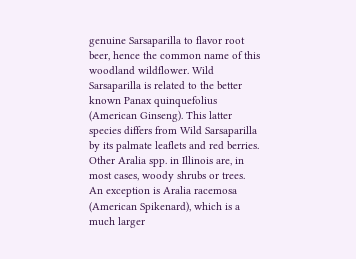genuine Sarsaparilla to flavor root beer, hence the common name of this woodland wildflower. Wild Sarsaparilla is related to the better known Panax quinquefolius (American Ginseng). This latter species differs from Wild Sarsaparilla by its palmate leaflets and red berries. Other Aralia spp. in Illinois are, in most cases, woody shrubs or trees. An exception is Aralia racemosa (American Spikenard), which is a much larger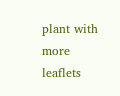plant with more leaflets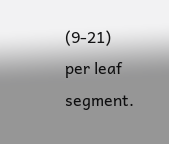(9-21) per leaf segment.